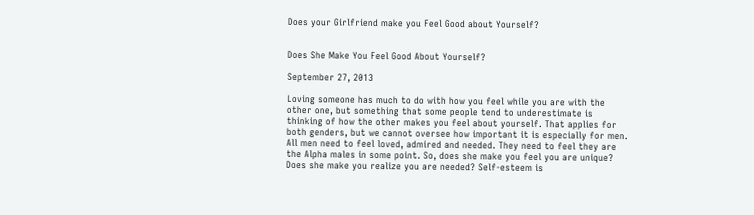Does your Girlfriend make you Feel Good about Yourself?


Does She Make You Feel Good About Yourself?

September 27, 2013

Loving someone has much to do with how you feel while you are with the other one, but something that some people tend to underestimate is thinking of how the other makes you feel about yourself. That applies for both genders, but we cannot oversee how important it is especially for men. All men need to feel loved, admired and needed. They need to feel they are the Alpha males in some point. So, does she make you feel you are unique? Does she make you realize you are needed? Self-esteem is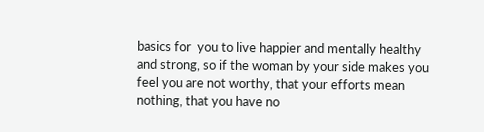basics for  you to live happier and mentally healthy and strong, so if the woman by your side makes you feel you are not worthy, that your efforts mean nothing, that you have no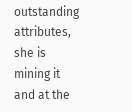outstanding attributes, she is mining it and at the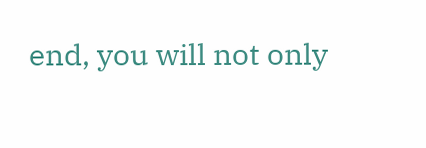end, you will not only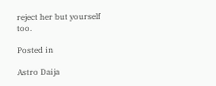reject her but yourself too.

Posted in

Astro Daija